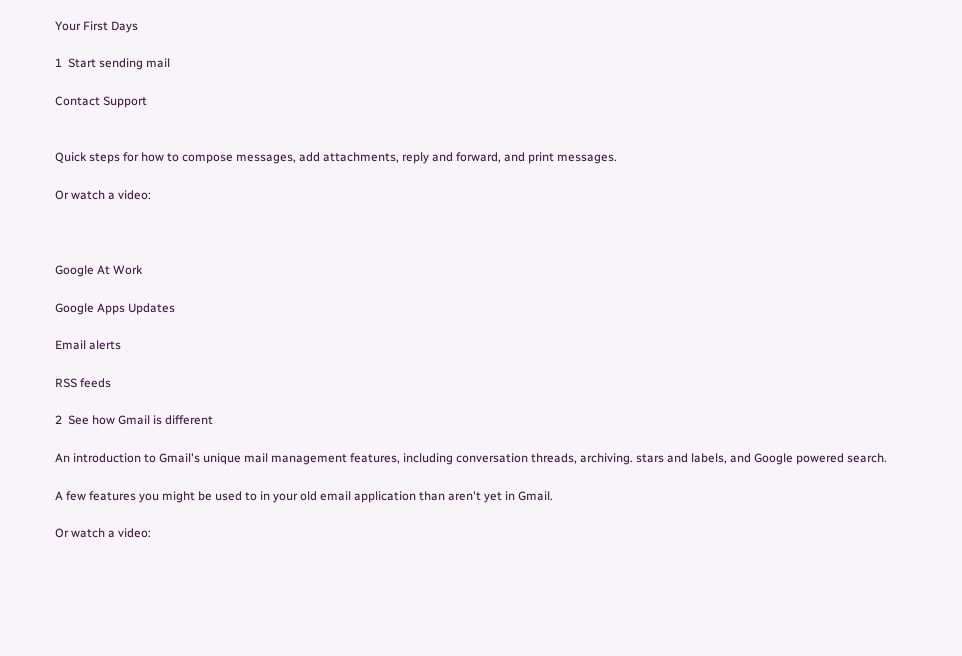Your First Days

1  Start sending mail

Contact Support


Quick steps for how to compose messages, add attachments, reply and forward, and print messages.

Or watch a video:



Google At Work

Google Apps Updates

Email alerts

RSS feeds

2  See how Gmail is different

An introduction to Gmail's unique mail management features, including conversation threads, archiving. stars and labels, and Google powered search.

A few features you might be used to in your old email application than aren't yet in Gmail.

Or watch a video: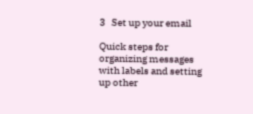3   Set up your email

Quick steps for organizing messages with labels and setting up other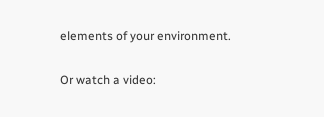elements of your environment.

Or watch a video: